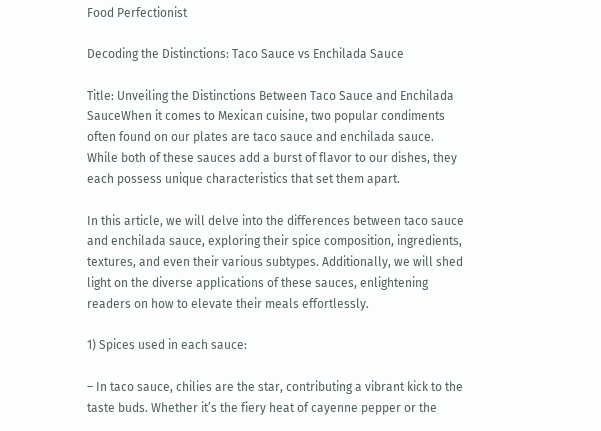Food Perfectionist

Decoding the Distinctions: Taco Sauce vs Enchilada Sauce

Title: Unveiling the Distinctions Between Taco Sauce and Enchilada SauceWhen it comes to Mexican cuisine, two popular condiments often found on our plates are taco sauce and enchilada sauce. While both of these sauces add a burst of flavor to our dishes, they each possess unique characteristics that set them apart.

In this article, we will delve into the differences between taco sauce and enchilada sauce, exploring their spice composition, ingredients, textures, and even their various subtypes. Additionally, we will shed light on the diverse applications of these sauces, enlightening readers on how to elevate their meals effortlessly.

1) Spices used in each sauce:

– In taco sauce, chilies are the star, contributing a vibrant kick to the taste buds. Whether it’s the fiery heat of cayenne pepper or the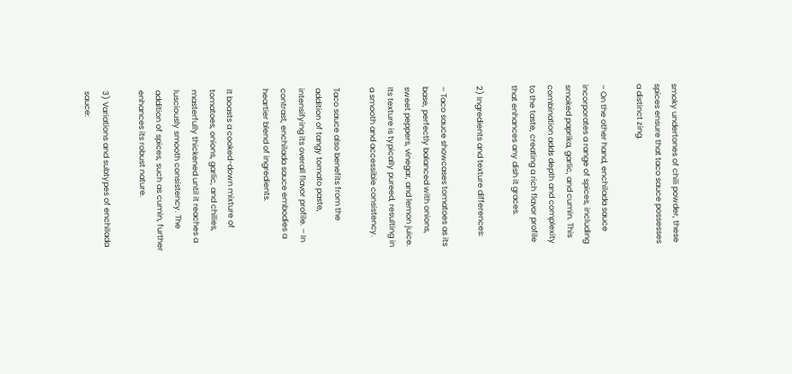smoky undertones of chili powder, these spices ensure that taco sauce possesses a distinct zing.

– On the other hand, enchilada sauce incorporates a range of spices, including smoked paprika, garlic, and cumin. This combination adds depth and complexity to the taste, creating a rich flavor profile that enhances any dish it graces.

2) Ingredients and texture differences:

– Taco sauce showcases tomatoes as its base, perfectly balanced with onions, sweet peppers, vinegar, and lemon juice. Its texture is typically pureed, resulting in a smooth and accessible consistency.

Taco sauce also benefits from the addition of tangy tomato paste, intensifying its overall flavor profile. – In contrast, enchilada sauce embodies a heartier blend of ingredients.

It boasts a cooked-down mixture of tomatoes, onions, garlic, and chilies, masterfully thickened until it reaches a lusciously smooth consistency. The addition of spices, such as cumin, further enhances its robust nature.

3) Variations and subtypes of enchilada sauce: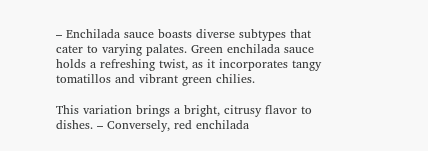– Enchilada sauce boasts diverse subtypes that cater to varying palates. Green enchilada sauce holds a refreshing twist, as it incorporates tangy tomatillos and vibrant green chilies.

This variation brings a bright, citrusy flavor to dishes. – Conversely, red enchilada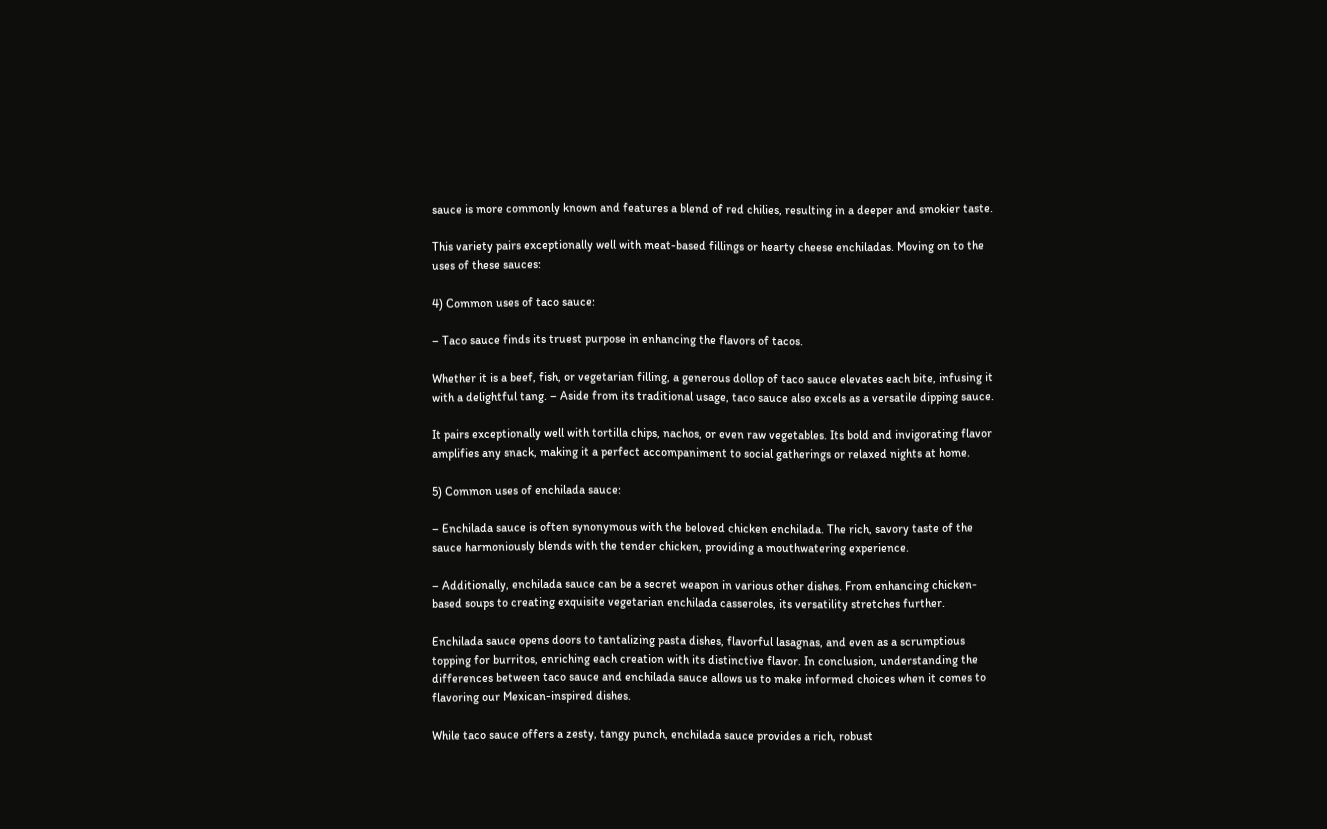sauce is more commonly known and features a blend of red chilies, resulting in a deeper and smokier taste.

This variety pairs exceptionally well with meat-based fillings or hearty cheese enchiladas. Moving on to the uses of these sauces:

4) Common uses of taco sauce:

– Taco sauce finds its truest purpose in enhancing the flavors of tacos.

Whether it is a beef, fish, or vegetarian filling, a generous dollop of taco sauce elevates each bite, infusing it with a delightful tang. – Aside from its traditional usage, taco sauce also excels as a versatile dipping sauce.

It pairs exceptionally well with tortilla chips, nachos, or even raw vegetables. Its bold and invigorating flavor amplifies any snack, making it a perfect accompaniment to social gatherings or relaxed nights at home.

5) Common uses of enchilada sauce:

– Enchilada sauce is often synonymous with the beloved chicken enchilada. The rich, savory taste of the sauce harmoniously blends with the tender chicken, providing a mouthwatering experience.

– Additionally, enchilada sauce can be a secret weapon in various other dishes. From enhancing chicken-based soups to creating exquisite vegetarian enchilada casseroles, its versatility stretches further.

Enchilada sauce opens doors to tantalizing pasta dishes, flavorful lasagnas, and even as a scrumptious topping for burritos, enriching each creation with its distinctive flavor. In conclusion, understanding the differences between taco sauce and enchilada sauce allows us to make informed choices when it comes to flavoring our Mexican-inspired dishes.

While taco sauce offers a zesty, tangy punch, enchilada sauce provides a rich, robust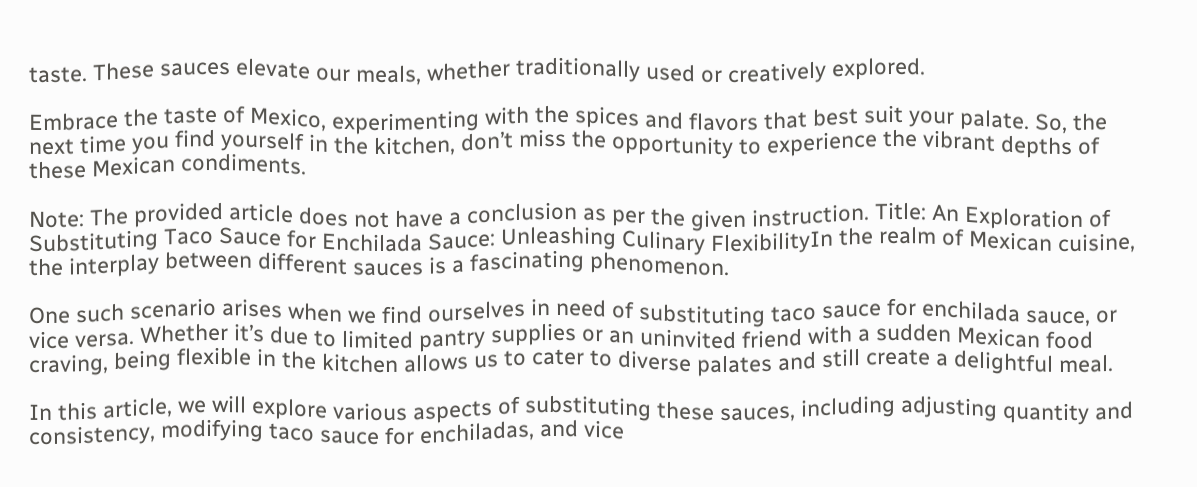taste. These sauces elevate our meals, whether traditionally used or creatively explored.

Embrace the taste of Mexico, experimenting with the spices and flavors that best suit your palate. So, the next time you find yourself in the kitchen, don’t miss the opportunity to experience the vibrant depths of these Mexican condiments.

Note: The provided article does not have a conclusion as per the given instruction. Title: An Exploration of Substituting Taco Sauce for Enchilada Sauce: Unleashing Culinary FlexibilityIn the realm of Mexican cuisine, the interplay between different sauces is a fascinating phenomenon.

One such scenario arises when we find ourselves in need of substituting taco sauce for enchilada sauce, or vice versa. Whether it’s due to limited pantry supplies or an uninvited friend with a sudden Mexican food craving, being flexible in the kitchen allows us to cater to diverse palates and still create a delightful meal.

In this article, we will explore various aspects of substituting these sauces, including adjusting quantity and consistency, modifying taco sauce for enchiladas, and vice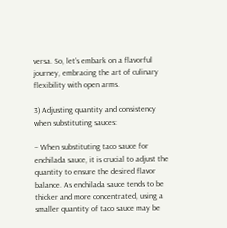versa. So, let’s embark on a flavorful journey, embracing the art of culinary flexibility with open arms.

3) Adjusting quantity and consistency when substituting sauces:

– When substituting taco sauce for enchilada sauce, it is crucial to adjust the quantity to ensure the desired flavor balance. As enchilada sauce tends to be thicker and more concentrated, using a smaller quantity of taco sauce may be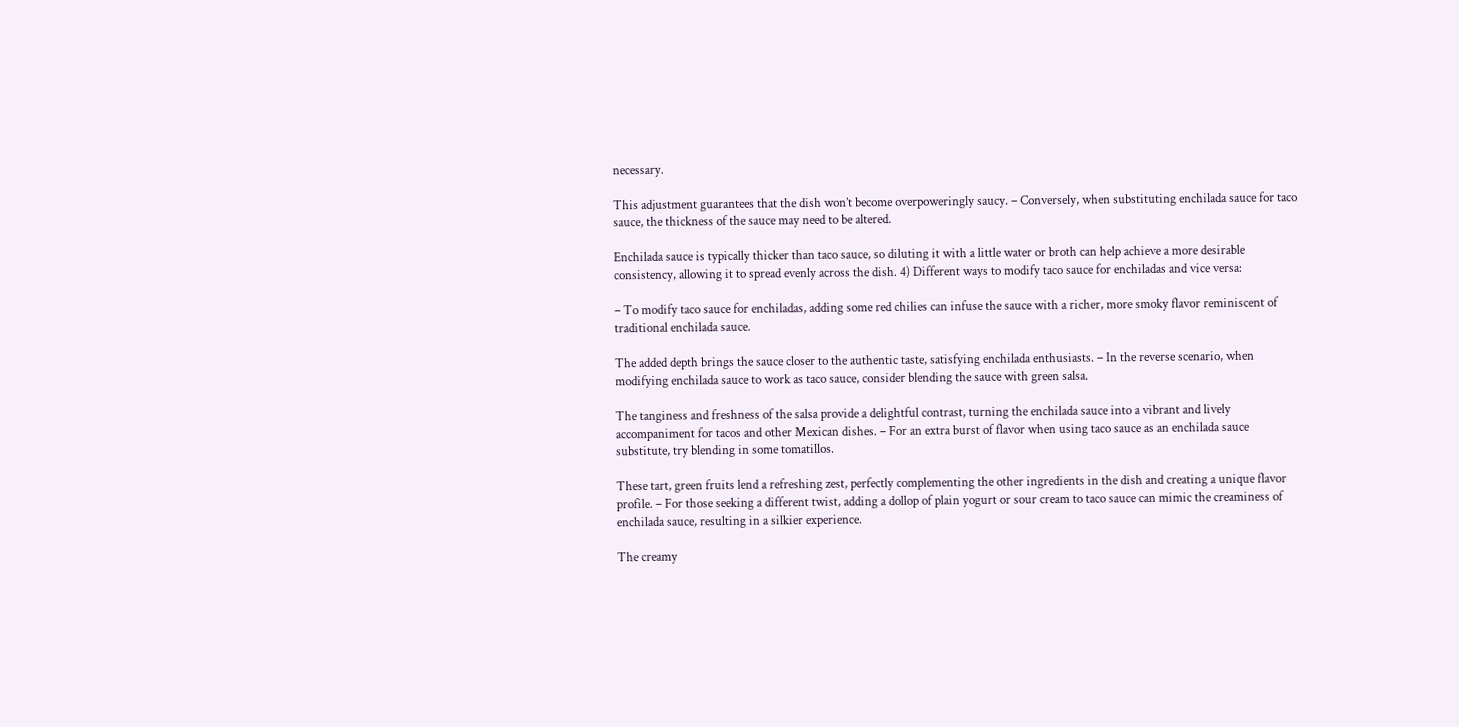necessary.

This adjustment guarantees that the dish won’t become overpoweringly saucy. – Conversely, when substituting enchilada sauce for taco sauce, the thickness of the sauce may need to be altered.

Enchilada sauce is typically thicker than taco sauce, so diluting it with a little water or broth can help achieve a more desirable consistency, allowing it to spread evenly across the dish. 4) Different ways to modify taco sauce for enchiladas and vice versa:

– To modify taco sauce for enchiladas, adding some red chilies can infuse the sauce with a richer, more smoky flavor reminiscent of traditional enchilada sauce.

The added depth brings the sauce closer to the authentic taste, satisfying enchilada enthusiasts. – In the reverse scenario, when modifying enchilada sauce to work as taco sauce, consider blending the sauce with green salsa.

The tanginess and freshness of the salsa provide a delightful contrast, turning the enchilada sauce into a vibrant and lively accompaniment for tacos and other Mexican dishes. – For an extra burst of flavor when using taco sauce as an enchilada sauce substitute, try blending in some tomatillos.

These tart, green fruits lend a refreshing zest, perfectly complementing the other ingredients in the dish and creating a unique flavor profile. – For those seeking a different twist, adding a dollop of plain yogurt or sour cream to taco sauce can mimic the creaminess of enchilada sauce, resulting in a silkier experience.

The creamy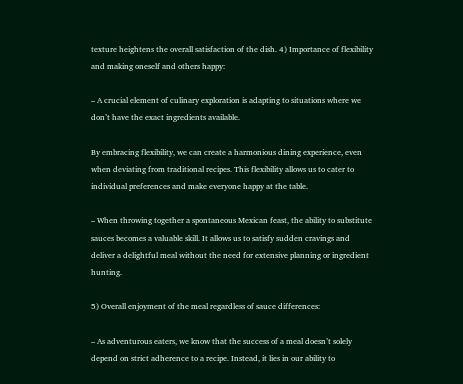texture heightens the overall satisfaction of the dish. 4) Importance of flexibility and making oneself and others happy:

– A crucial element of culinary exploration is adapting to situations where we don’t have the exact ingredients available.

By embracing flexibility, we can create a harmonious dining experience, even when deviating from traditional recipes. This flexibility allows us to cater to individual preferences and make everyone happy at the table.

– When throwing together a spontaneous Mexican feast, the ability to substitute sauces becomes a valuable skill. It allows us to satisfy sudden cravings and deliver a delightful meal without the need for extensive planning or ingredient hunting.

5) Overall enjoyment of the meal regardless of sauce differences:

– As adventurous eaters, we know that the success of a meal doesn’t solely depend on strict adherence to a recipe. Instead, it lies in our ability to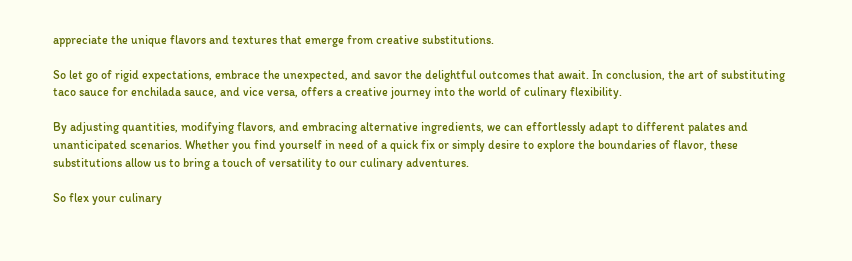appreciate the unique flavors and textures that emerge from creative substitutions.

So let go of rigid expectations, embrace the unexpected, and savor the delightful outcomes that await. In conclusion, the art of substituting taco sauce for enchilada sauce, and vice versa, offers a creative journey into the world of culinary flexibility.

By adjusting quantities, modifying flavors, and embracing alternative ingredients, we can effortlessly adapt to different palates and unanticipated scenarios. Whether you find yourself in need of a quick fix or simply desire to explore the boundaries of flavor, these substitutions allow us to bring a touch of versatility to our culinary adventures.

So flex your culinary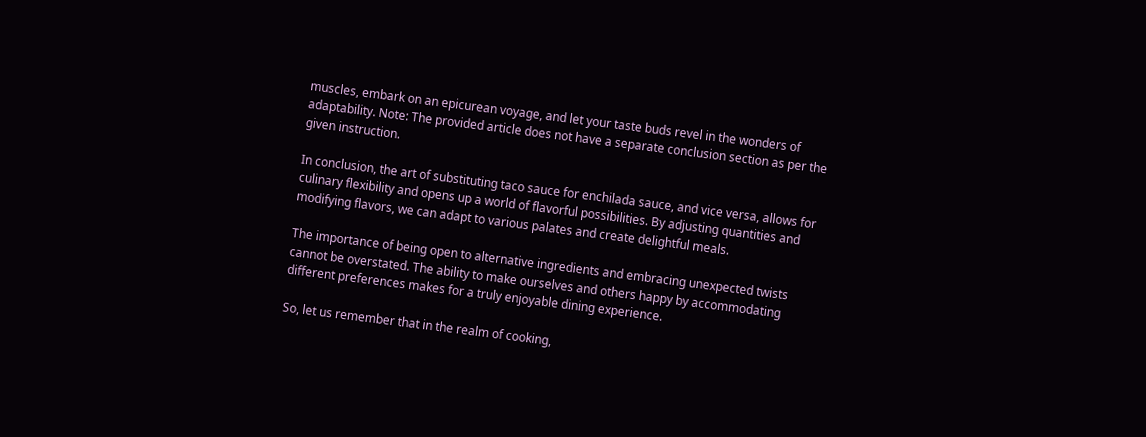muscles, embark on an epicurean voyage, and let your taste buds revel in the wonders of adaptability. Note: The provided article does not have a separate conclusion section as per the given instruction.

In conclusion, the art of substituting taco sauce for enchilada sauce, and vice versa, allows for culinary flexibility and opens up a world of flavorful possibilities. By adjusting quantities and modifying flavors, we can adapt to various palates and create delightful meals.

The importance of being open to alternative ingredients and embracing unexpected twists cannot be overstated. The ability to make ourselves and others happy by accommodating different preferences makes for a truly enjoyable dining experience.

So, let us remember that in the realm of cooking,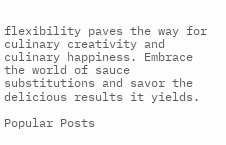flexibility paves the way for culinary creativity and culinary happiness. Embrace the world of sauce substitutions and savor the delicious results it yields.

Popular Posts